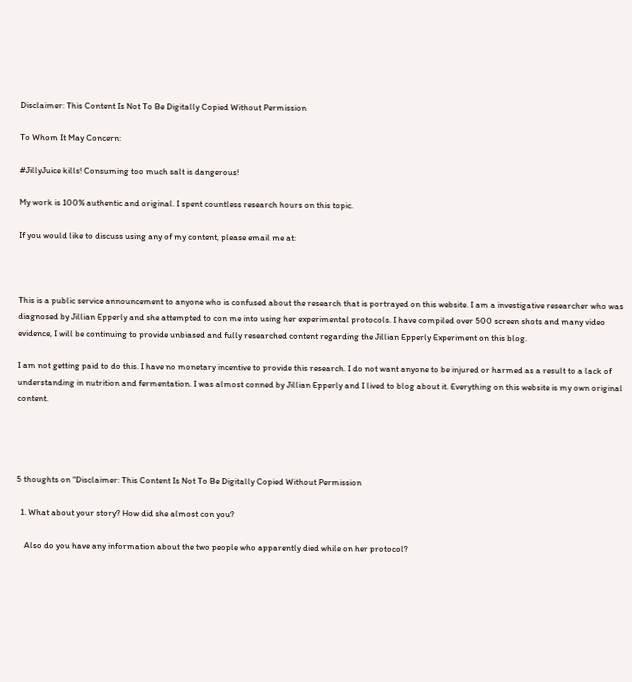Disclaimer: This Content Is Not To Be Digitally Copied Without Permission

To Whom It May Concern:

#JillyJuice kills! Consuming too much salt is dangerous!

My work is 100% authentic and original. I spent countless research hours on this topic.

If you would like to discuss using any of my content, please email me at:



This is a public service announcement to anyone who is confused about the research that is portrayed on this website. I am a investigative researcher who was diagnosed by Jillian Epperly and she attempted to con me into using her experimental protocols. I have compiled over 500 screen shots and many video evidence, I will be continuing to provide unbiased and fully researched content regarding the Jillian Epperly Experiment on this blog.

I am not getting paid to do this. I have no monetary incentive to provide this research. I do not want anyone to be injured or harmed as a result to a lack of understanding in nutrition and fermentation. I was almost conned by Jillian Epperly and I lived to blog about it. Everything on this website is my own original content.




5 thoughts on “Disclaimer: This Content Is Not To Be Digitally Copied Without Permission

  1. What about your story? How did she almost con you?

    Also do you have any information about the two people who apparently died while on her protocol?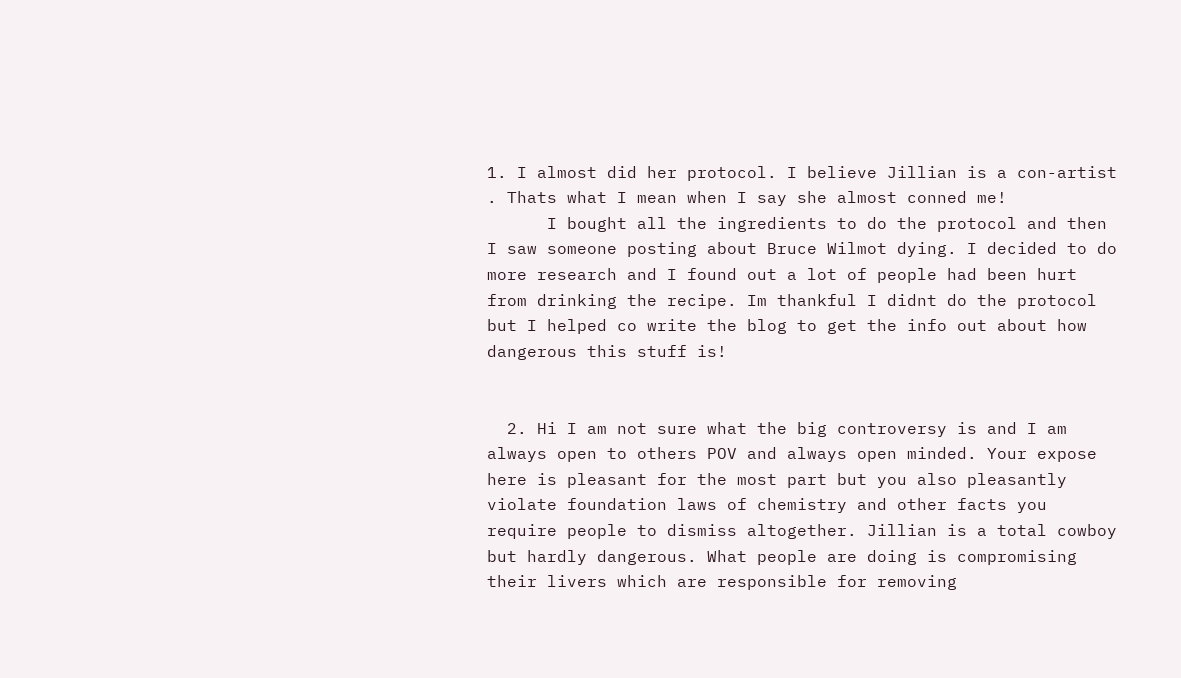1. I almost did her protocol. I believe Jillian is a con-artist . Thats what I mean when I say she almost conned me!
      I bought all the ingredients to do the protocol and then I saw someone posting about Bruce Wilmot dying. I decided to do more research and I found out a lot of people had been hurt from drinking the recipe. Im thankful I didnt do the protocol but I helped co write the blog to get the info out about how dangerous this stuff is!


  2. Hi I am not sure what the big controversy is and I am always open to others POV and always open minded. Your expose here is pleasant for the most part but you also pleasantly violate foundation laws of chemistry and other facts you require people to dismiss altogether. Jillian is a total cowboy but hardly dangerous. What people are doing is compromising their livers which are responsible for removing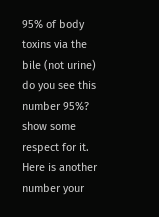95% of body toxins via the bile (not urine) do you see this number 95%? show some respect for it. Here is another number your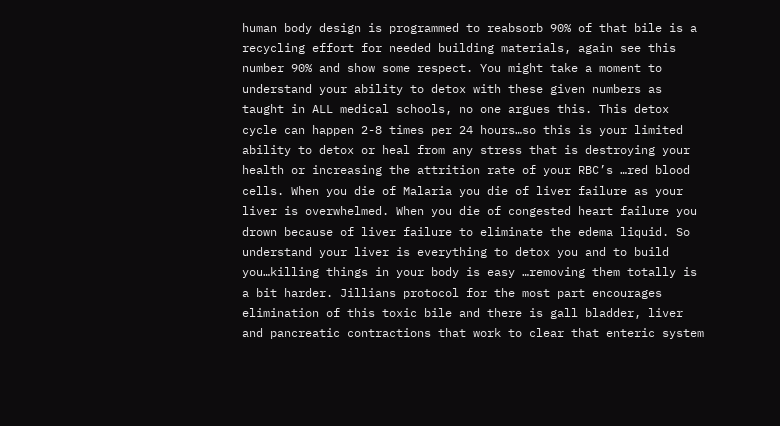human body design is programmed to reabsorb 90% of that bile is a recycling effort for needed building materials, again see this number 90% and show some respect. You might take a moment to understand your ability to detox with these given numbers as taught in ALL medical schools, no one argues this. This detox cycle can happen 2-8 times per 24 hours…so this is your limited ability to detox or heal from any stress that is destroying your health or increasing the attrition rate of your RBC’s …red blood cells. When you die of Malaria you die of liver failure as your liver is overwhelmed. When you die of congested heart failure you drown because of liver failure to eliminate the edema liquid. So understand your liver is everything to detox you and to build you…killing things in your body is easy …removing them totally is a bit harder. Jillians protocol for the most part encourages elimination of this toxic bile and there is gall bladder, liver and pancreatic contractions that work to clear that enteric system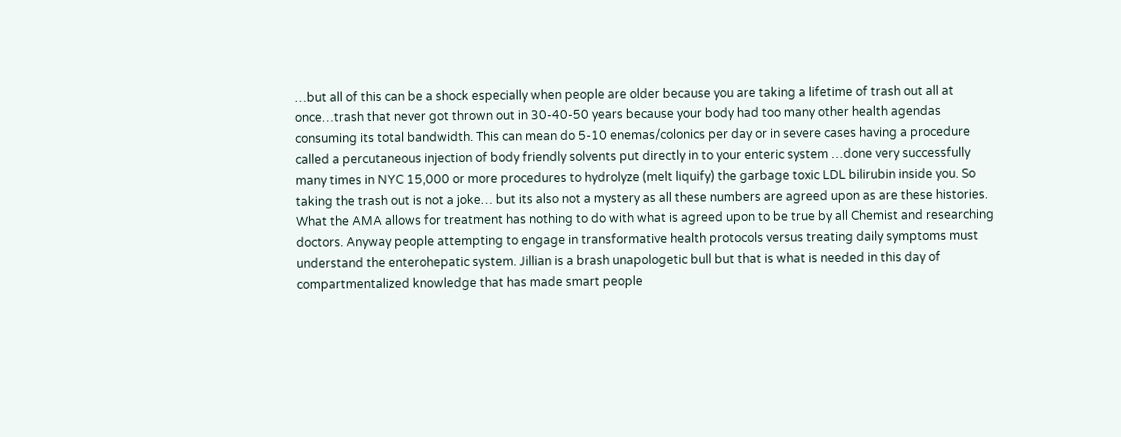…but all of this can be a shock especially when people are older because you are taking a lifetime of trash out all at once…trash that never got thrown out in 30-40-50 years because your body had too many other health agendas consuming its total bandwidth. This can mean do 5-10 enemas/colonics per day or in severe cases having a procedure called a percutaneous injection of body friendly solvents put directly in to your enteric system …done very successfully many times in NYC 15,000 or more procedures to hydrolyze (melt liquify) the garbage toxic LDL bilirubin inside you. So taking the trash out is not a joke… but its also not a mystery as all these numbers are agreed upon as are these histories. What the AMA allows for treatment has nothing to do with what is agreed upon to be true by all Chemist and researching doctors. Anyway people attempting to engage in transformative health protocols versus treating daily symptoms must understand the enterohepatic system. Jillian is a brash unapologetic bull but that is what is needed in this day of compartmentalized knowledge that has made smart people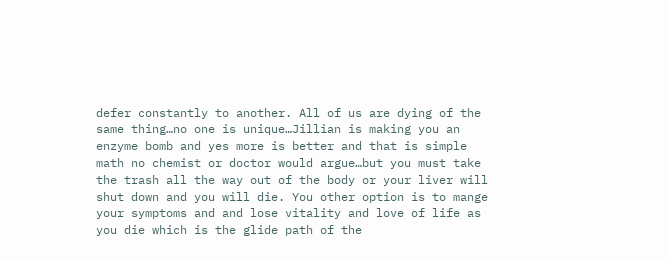defer constantly to another. All of us are dying of the same thing…no one is unique…Jillian is making you an enzyme bomb and yes more is better and that is simple math no chemist or doctor would argue…but you must take the trash all the way out of the body or your liver will shut down and you will die. You other option is to mange your symptoms and and lose vitality and love of life as you die which is the glide path of the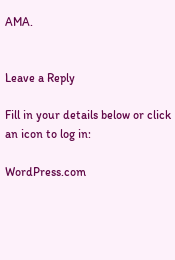AMA.


Leave a Reply

Fill in your details below or click an icon to log in:

WordPress.com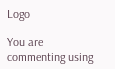Logo

You are commenting using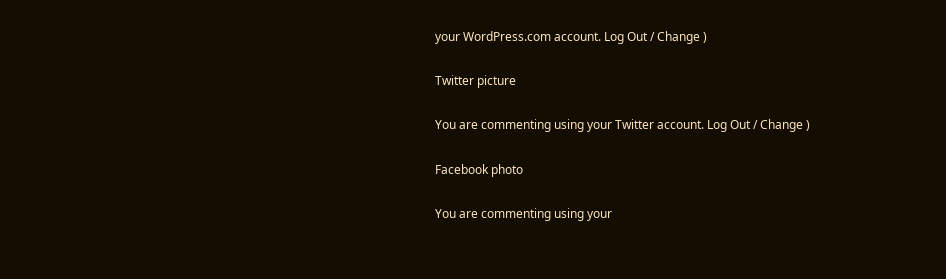your WordPress.com account. Log Out / Change )

Twitter picture

You are commenting using your Twitter account. Log Out / Change )

Facebook photo

You are commenting using your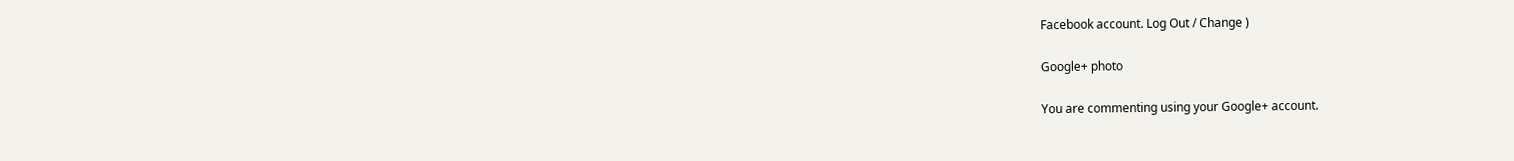Facebook account. Log Out / Change )

Google+ photo

You are commenting using your Google+ account.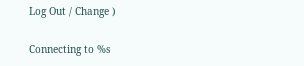Log Out / Change )

Connecting to %s